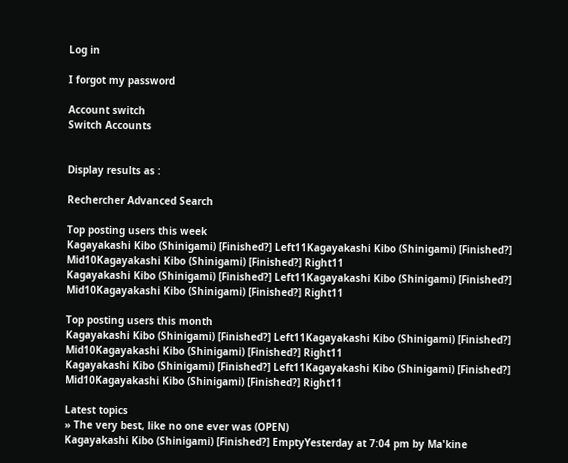Log in

I forgot my password

Account switch
Switch Accounts


Display results as :

Rechercher Advanced Search

Top posting users this week
Kagayakashi Kibo (Shinigami) [Finished?] Left11Kagayakashi Kibo (Shinigami) [Finished?] Mid10Kagayakashi Kibo (Shinigami) [Finished?] Right11
Kagayakashi Kibo (Shinigami) [Finished?] Left11Kagayakashi Kibo (Shinigami) [Finished?] Mid10Kagayakashi Kibo (Shinigami) [Finished?] Right11

Top posting users this month
Kagayakashi Kibo (Shinigami) [Finished?] Left11Kagayakashi Kibo (Shinigami) [Finished?] Mid10Kagayakashi Kibo (Shinigami) [Finished?] Right11
Kagayakashi Kibo (Shinigami) [Finished?] Left11Kagayakashi Kibo (Shinigami) [Finished?] Mid10Kagayakashi Kibo (Shinigami) [Finished?] Right11

Latest topics
» The very best, like no one ever was (OPEN)
Kagayakashi Kibo (Shinigami) [Finished?] EmptyYesterday at 7:04 pm by Ma'kine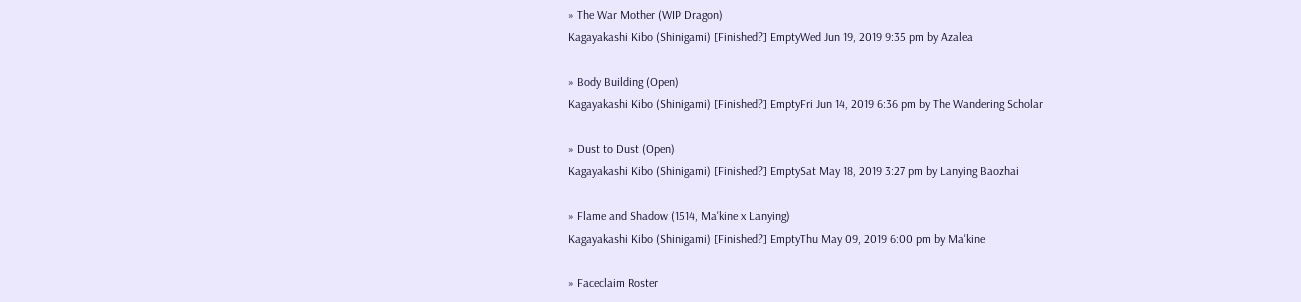» The War Mother (WIP Dragon)
Kagayakashi Kibo (Shinigami) [Finished?] EmptyWed Jun 19, 2019 9:35 pm by Azalea

» Body Building (Open)
Kagayakashi Kibo (Shinigami) [Finished?] EmptyFri Jun 14, 2019 6:36 pm by The Wandering Scholar

» Dust to Dust (Open)
Kagayakashi Kibo (Shinigami) [Finished?] EmptySat May 18, 2019 3:27 pm by Lanying Baozhai

» Flame and Shadow (1514, Ma'kine x Lanying)
Kagayakashi Kibo (Shinigami) [Finished?] EmptyThu May 09, 2019 6:00 pm by Ma'kine

» Faceclaim Roster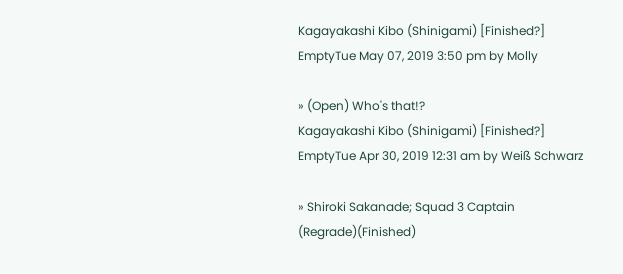Kagayakashi Kibo (Shinigami) [Finished?] EmptyTue May 07, 2019 3:50 pm by Molly

» (Open) Who's that!?
Kagayakashi Kibo (Shinigami) [Finished?] EmptyTue Apr 30, 2019 12:31 am by Weiß Schwarz

» Shiroki Sakanade; Squad 3 Captain (Regrade)(Finished)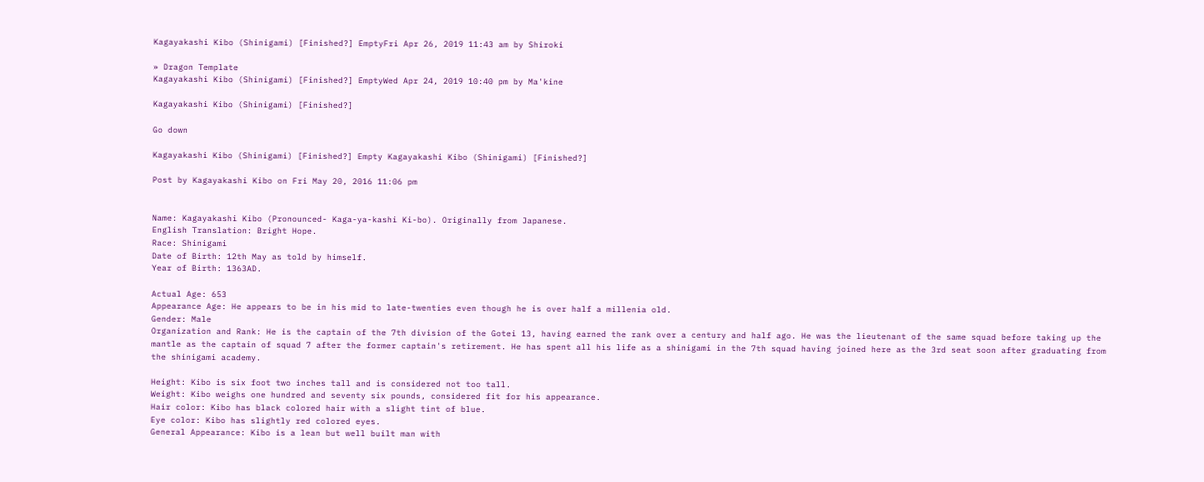Kagayakashi Kibo (Shinigami) [Finished?] EmptyFri Apr 26, 2019 11:43 am by Shiroki

» Dragon Template
Kagayakashi Kibo (Shinigami) [Finished?] EmptyWed Apr 24, 2019 10:40 pm by Ma'kine

Kagayakashi Kibo (Shinigami) [Finished?]

Go down

Kagayakashi Kibo (Shinigami) [Finished?] Empty Kagayakashi Kibo (Shinigami) [Finished?]

Post by Kagayakashi Kibo on Fri May 20, 2016 11:06 pm


Name: Kagayakashi Kibo (Pronounced- Kaga-ya-kashi Ki-bo). Originally from Japanese.
English Translation: Bright Hope.
Race: Shinigami
Date of Birth: 12th May as told by himself.
Year of Birth: 1363AD.

Actual Age: 653
Appearance Age: He appears to be in his mid to late-twenties even though he is over half a millenia old.
Gender: Male
Organization and Rank: He is the captain of the 7th division of the Gotei 13, having earned the rank over a century and half ago. He was the lieutenant of the same squad before taking up the mantle as the captain of squad 7 after the former captain's retirement. He has spent all his life as a shinigami in the 7th squad having joined here as the 3rd seat soon after graduating from the shinigami academy.

Height: Kibo is six foot two inches tall and is considered not too tall.
Weight: Kibo weighs one hundred and seventy six pounds, considered fit for his appearance.
Hair color: Kibo has black colored hair with a slight tint of blue.
Eye color: Kibo has slightly red colored eyes.
General Appearance: Kibo is a lean but well built man with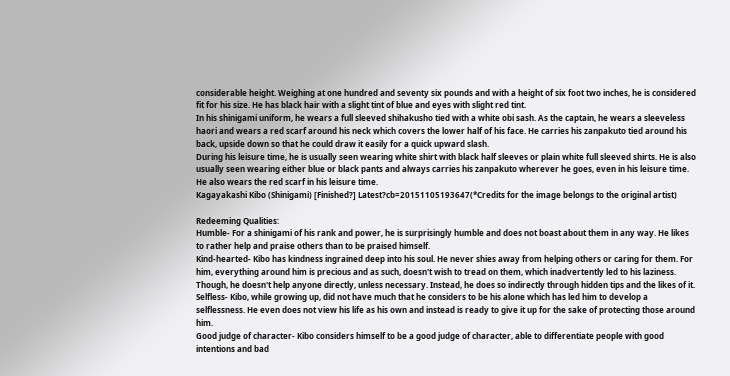considerable height. Weighing at one hundred and seventy six pounds and with a height of six foot two inches, he is considered fit for his size. He has black hair with a slight tint of blue and eyes with slight red tint.
In his shinigami uniform, he wears a full sleeved shihakusho tied with a white obi sash. As the captain, he wears a sleeveless haori and wears a red scarf around his neck which covers the lower half of his face. He carries his zanpakuto tied around his back, upside down so that he could draw it easily for a quick upward slash.
During his leisure time, he is usually seen wearing white shirt with black half sleeves or plain white full sleeved shirts. He is also usually seen wearing either blue or black pants and always carries his zanpakuto wherever he goes, even in his leisure time. He also wears the red scarf in his leisure time.
Kagayakashi Kibo (Shinigami) [Finished?] Latest?cb=20151105193647(*Credits for the image belongs to the original artist)

Redeeming Qualities:
Humble- For a shinigami of his rank and power, he is surprisingly humble and does not boast about them in any way. He likes to rather help and praise others than to be praised himself.
Kind-hearted- Kibo has kindness ingrained deep into his soul. He never shies away from helping others or caring for them. For him, everything around him is precious and as such, doesn't wish to tread on them, which inadvertently led to his laziness. Though, he doesn't help anyone directly, unless necessary. Instead, he does so indirectly through hidden tips and the likes of it.
Selfless- Kibo, while growing up, did not have much that he considers to be his alone which has led him to develop a selflessness. He even does not view his life as his own and instead is ready to give it up for the sake of protecting those around him.
Good judge of character- Kibo considers himself to be a good judge of character, able to differentiate people with good intentions and bad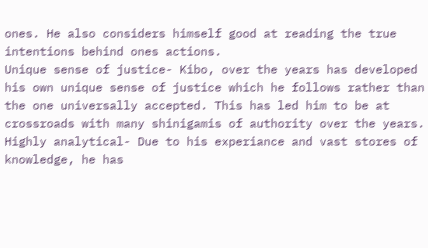ones. He also considers himself good at reading the true intentions behind ones actions.
Unique sense of justice- Kibo, over the years has developed his own unique sense of justice which he follows rather than the one universally accepted. This has led him to be at crossroads with many shinigamis of authority over the years.
Highly analytical- Due to his experiance and vast stores of knowledge, he has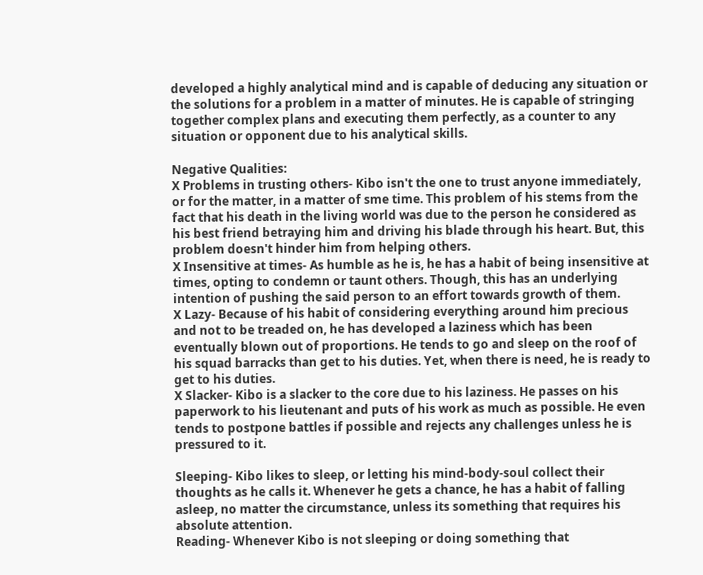developed a highly analytical mind and is capable of deducing any situation or the solutions for a problem in a matter of minutes. He is capable of stringing together complex plans and executing them perfectly, as a counter to any situation or opponent due to his analytical skills.

Negative Qualities:
X Problems in trusting others- Kibo isn't the one to trust anyone immediately, or for the matter, in a matter of sme time. This problem of his stems from the fact that his death in the living world was due to the person he considered as his best friend betraying him and driving his blade through his heart. But, this problem doesn't hinder him from helping others.
X Insensitive at times- As humble as he is, he has a habit of being insensitive at times, opting to condemn or taunt others. Though, this has an underlying intention of pushing the said person to an effort towards growth of them.
X Lazy- Because of his habit of considering everything around him precious and not to be treaded on, he has developed a laziness which has been eventually blown out of proportions. He tends to go and sleep on the roof of his squad barracks than get to his duties. Yet, when there is need, he is ready to get to his duties.
X Slacker- Kibo is a slacker to the core due to his laziness. He passes on his paperwork to his lieutenant and puts of his work as much as possible. He even tends to postpone battles if possible and rejects any challenges unless he is pressured to it.

Sleeping- Kibo likes to sleep, or letting his mind-body-soul collect their thoughts as he calls it. Whenever he gets a chance, he has a habit of falling asleep, no matter the circumstance, unless its something that requires his absolute attention.
Reading- Whenever Kibo is not sleeping or doing something that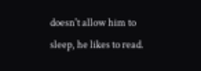doesn't allow him to sleep, he likes to read.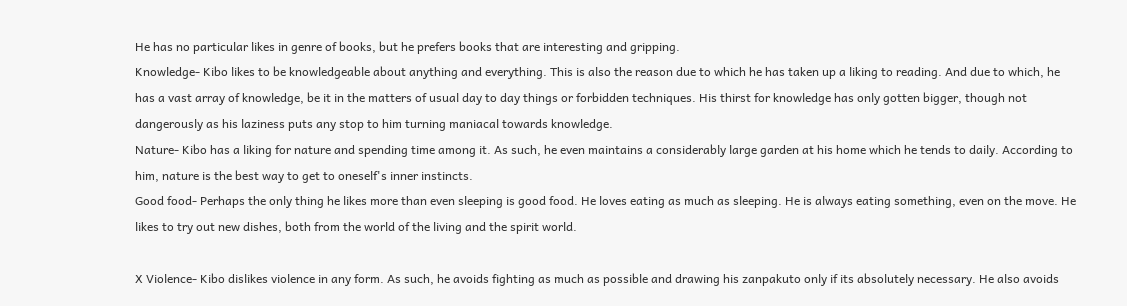He has no particular likes in genre of books, but he prefers books that are interesting and gripping.
Knowledge- Kibo likes to be knowledgeable about anything and everything. This is also the reason due to which he has taken up a liking to reading. And due to which, he has a vast array of knowledge, be it in the matters of usual day to day things or forbidden techniques. His thirst for knowledge has only gotten bigger, though not dangerously as his laziness puts any stop to him turning maniacal towards knowledge.
Nature- Kibo has a liking for nature and spending time among it. As such, he even maintains a considerably large garden at his home which he tends to daily. According to him, nature is the best way to get to oneself's inner instincts.
Good food- Perhaps the only thing he likes more than even sleeping is good food. He loves eating as much as sleeping. He is always eating something, even on the move. He likes to try out new dishes, both from the world of the living and the spirit world.

X Violence- Kibo dislikes violence in any form. As such, he avoids fighting as much as possible and drawing his zanpakuto only if its absolutely necessary. He also avoids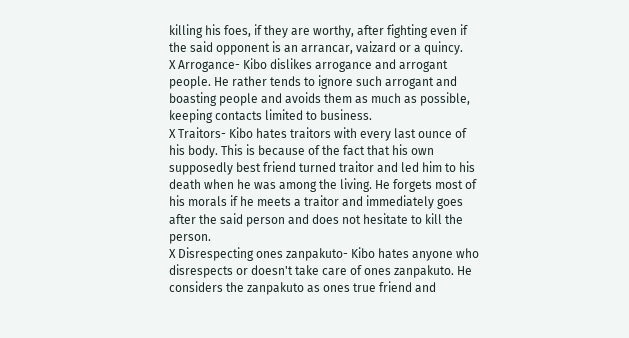killing his foes, if they are worthy, after fighting even if the said opponent is an arrancar, vaizard or a quincy.
X Arrogance- Kibo dislikes arrogance and arrogant people. He rather tends to ignore such arrogant and boasting people and avoids them as much as possible, keeping contacts limited to business.
X Traitors- Kibo hates traitors with every last ounce of his body. This is because of the fact that his own supposedly best friend turned traitor and led him to his death when he was among the living. He forgets most of his morals if he meets a traitor and immediately goes after the said person and does not hesitate to kill the person.
X Disrespecting ones zanpakuto- Kibo hates anyone who disrespects or doesn't take care of ones zanpakuto. He considers the zanpakuto as ones true friend and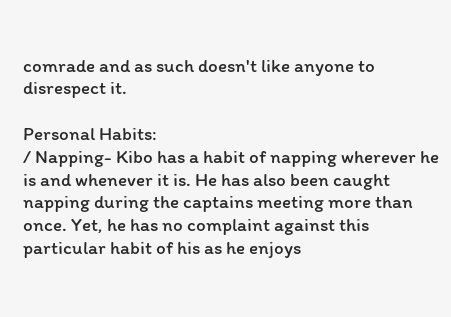comrade and as such doesn't like anyone to disrespect it.

Personal Habits:
/ Napping- Kibo has a habit of napping wherever he is and whenever it is. He has also been caught napping during the captains meeting more than once. Yet, he has no complaint against this particular habit of his as he enjoys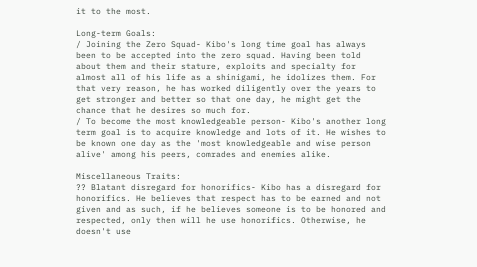it to the most.

Long-term Goals:
/ Joining the Zero Squad- Kibo's long time goal has always been to be accepted into the zero squad. Having been told about them and their stature, exploits and specialty for almost all of his life as a shinigami, he idolizes them. For that very reason, he has worked diligently over the years to get stronger and better so that one day, he might get the chance that he desires so much for.
/ To become the most knowledgeable person- Kibo's another long term goal is to acquire knowledge and lots of it. He wishes to be known one day as the 'most knowledgeable and wise person alive' among his peers, comrades and enemies alike.

Miscellaneous Traits:
?? Blatant disregard for honorifics- Kibo has a disregard for honorifics. He believes that respect has to be earned and not given and as such, if he believes someone is to be honored and respected, only then will he use honorifics. Otherwise, he doesn't use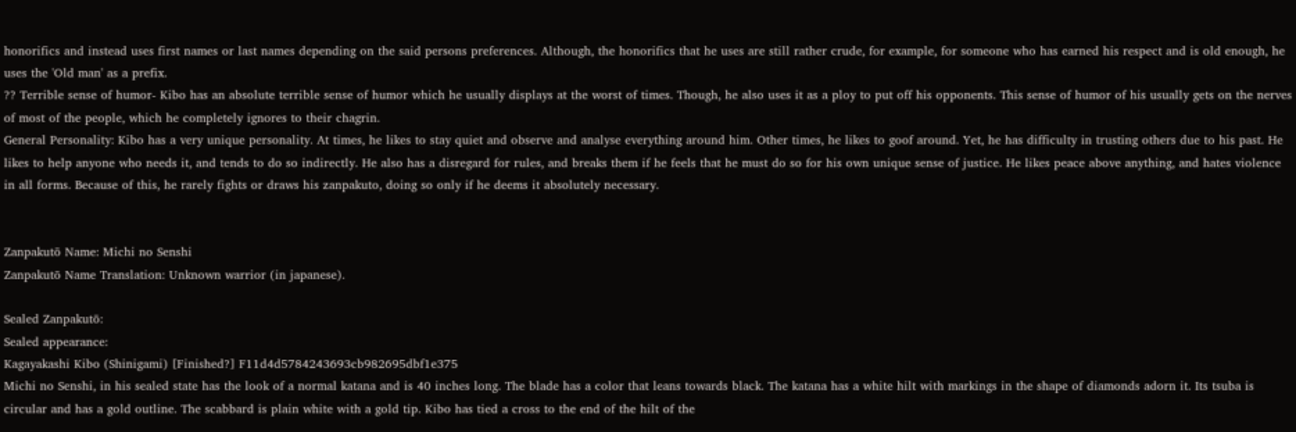honorifics and instead uses first names or last names depending on the said persons preferences. Although, the honorifics that he uses are still rather crude, for example, for someone who has earned his respect and is old enough, he uses the 'Old man' as a prefix.
?? Terrible sense of humor- Kibo has an absolute terrible sense of humor which he usually displays at the worst of times. Though, he also uses it as a ploy to put off his opponents. This sense of humor of his usually gets on the nerves of most of the people, which he completely ignores to their chagrin.
General Personality: Kibo has a very unique personality. At times, he likes to stay quiet and observe and analyse everything around him. Other times, he likes to goof around. Yet, he has difficulty in trusting others due to his past. He likes to help anyone who needs it, and tends to do so indirectly. He also has a disregard for rules, and breaks them if he feels that he must do so for his own unique sense of justice. He likes peace above anything, and hates violence in all forms. Because of this, he rarely fights or draws his zanpakuto, doing so only if he deems it absolutely necessary.


Zanpakutō Name: Michi no Senshi
Zanpakutō Name Translation: Unknown warrior (in japanese).

Sealed Zanpakutō:
Sealed appearance:
Kagayakashi Kibo (Shinigami) [Finished?] F11d4d5784243693cb982695dbf1e375
Michi no Senshi, in his sealed state has the look of a normal katana and is 40 inches long. The blade has a color that leans towards black. The katana has a white hilt with markings in the shape of diamonds adorn it. Its tsuba is circular and has a gold outline. The scabbard is plain white with a gold tip. Kibo has tied a cross to the end of the hilt of the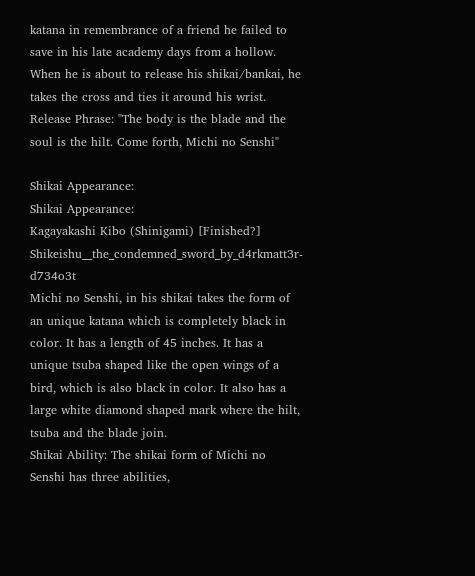katana in remembrance of a friend he failed to save in his late academy days from a hollow. When he is about to release his shikai/bankai, he takes the cross and ties it around his wrist.
Release Phrase: "The body is the blade and the soul is the hilt. Come forth, Michi no Senshi"

Shikai Appearance:
Shikai Appearance:
Kagayakashi Kibo (Shinigami) [Finished?] Shikeishu__the_condemned_sword_by_d4rkmatt3r-d734o3t
Michi no Senshi, in his shikai takes the form of an unique katana which is completely black in color. It has a length of 45 inches. It has a unique tsuba shaped like the open wings of a bird, which is also black in color. It also has a large white diamond shaped mark where the hilt, tsuba and the blade join.
Shikai Ability: The shikai form of Michi no Senshi has three abilities,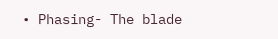• Phasing- The blade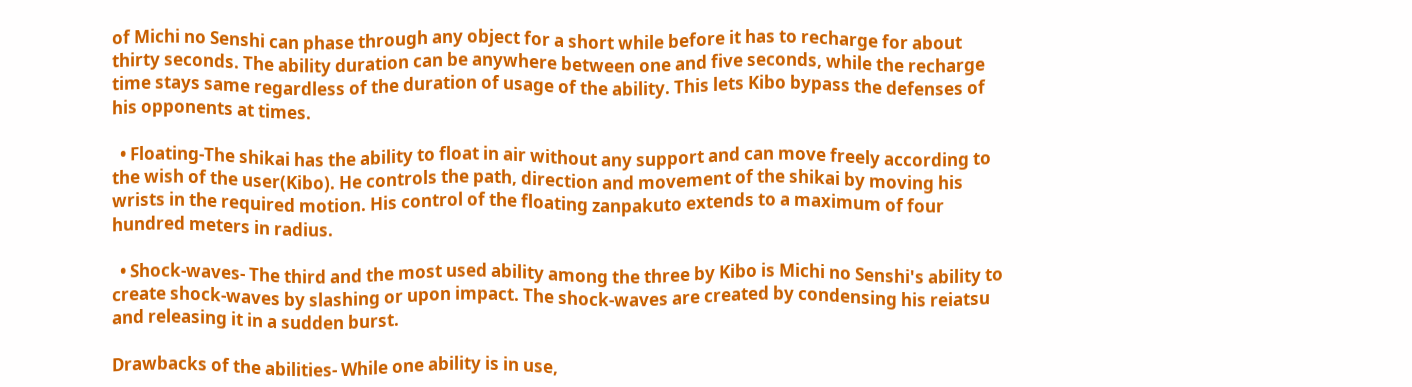of Michi no Senshi can phase through any object for a short while before it has to recharge for about thirty seconds. The ability duration can be anywhere between one and five seconds, while the recharge time stays same regardless of the duration of usage of the ability. This lets Kibo bypass the defenses of his opponents at times.

  • Floating-The shikai has the ability to float in air without any support and can move freely according to the wish of the user(Kibo). He controls the path, direction and movement of the shikai by moving his wrists in the required motion. His control of the floating zanpakuto extends to a maximum of four hundred meters in radius.

  • Shock-waves- The third and the most used ability among the three by Kibo is Michi no Senshi's ability to create shock-waves by slashing or upon impact. The shock-waves are created by condensing his reiatsu and releasing it in a sudden burst.

Drawbacks of the abilities- While one ability is in use,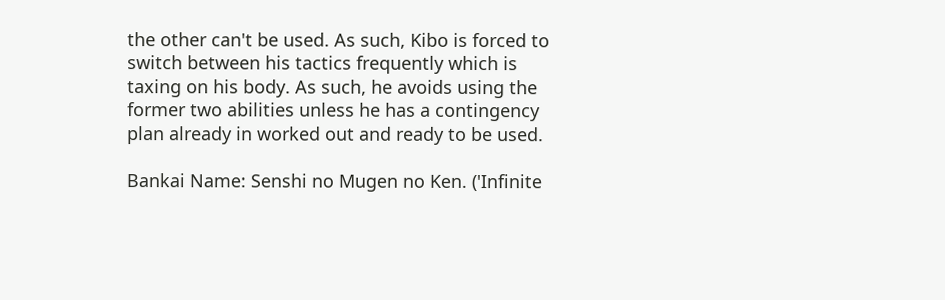the other can't be used. As such, Kibo is forced to switch between his tactics frequently which is taxing on his body. As such, he avoids using the former two abilities unless he has a contingency plan already in worked out and ready to be used.

Bankai Name: Senshi no Mugen no Ken. ('Infinite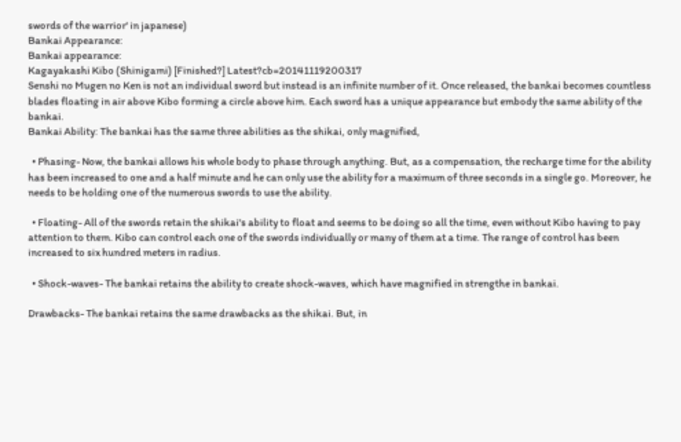swords of the warrior' in japanese)
Bankai Appearance:
Bankai appearance:
Kagayakashi Kibo (Shinigami) [Finished?] Latest?cb=20141119200317
Senshi no Mugen no Ken is not an individual sword but instead is an infinite number of it. Once released, the bankai becomes countless blades floating in air above Kibo forming a circle above him. Each sword has a unique appearance but embody the same ability of the bankai.
Bankai Ability: The bankai has the same three abilities as the shikai, only magnified,

  • Phasing- Now, the bankai allows his whole body to phase through anything. But, as a compensation, the recharge time for the ability has been increased to one and a half minute and he can only use the ability for a maximum of three seconds in a single go. Moreover, he needs to be holding one of the numerous swords to use the ability.

  • Floating- All of the swords retain the shikai's ability to float and seems to be doing so all the time, even without Kibo having to pay attention to them. Kibo can control each one of the swords individually or many of them at a time. The range of control has been increased to six hundred meters in radius.

  • Shock-waves- The bankai retains the ability to create shock-waves, which have magnified in strengthe in bankai.

Drawbacks- The bankai retains the same drawbacks as the shikai. But, in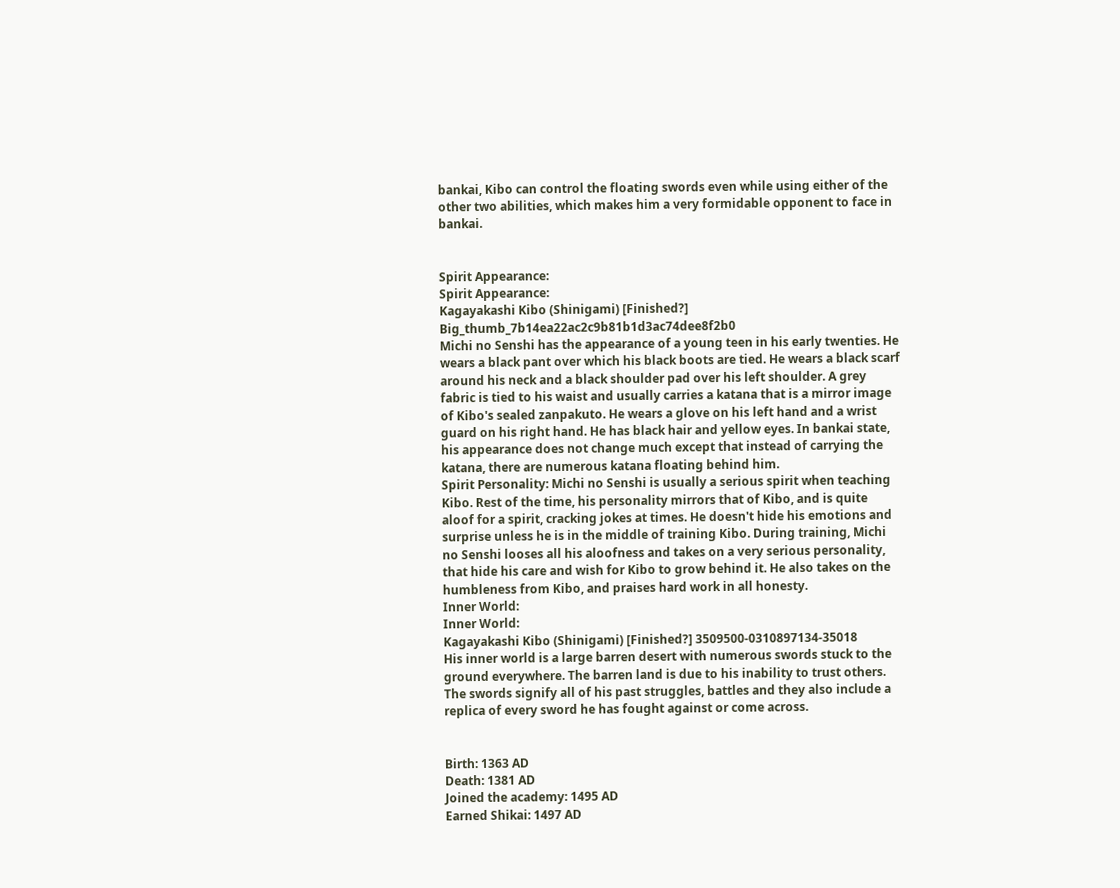bankai, Kibo can control the floating swords even while using either of the other two abilities, which makes him a very formidable opponent to face in bankai.


Spirit Appearance:
Spirit Appearance:
Kagayakashi Kibo (Shinigami) [Finished?] Big_thumb_7b14ea22ac2c9b81b1d3ac74dee8f2b0
Michi no Senshi has the appearance of a young teen in his early twenties. He wears a black pant over which his black boots are tied. He wears a black scarf around his neck and a black shoulder pad over his left shoulder. A grey fabric is tied to his waist and usually carries a katana that is a mirror image of Kibo's sealed zanpakuto. He wears a glove on his left hand and a wrist guard on his right hand. He has black hair and yellow eyes. In bankai state, his appearance does not change much except that instead of carrying the katana, there are numerous katana floating behind him.
Spirit Personality: Michi no Senshi is usually a serious spirit when teaching Kibo. Rest of the time, his personality mirrors that of Kibo, and is quite aloof for a spirit, cracking jokes at times. He doesn't hide his emotions and surprise unless he is in the middle of training Kibo. During training, Michi no Senshi looses all his aloofness and takes on a very serious personality, that hide his care and wish for Kibo to grow behind it. He also takes on the humbleness from Kibo, and praises hard work in all honesty.
Inner World:
Inner World:
Kagayakashi Kibo (Shinigami) [Finished?] 3509500-0310897134-35018
His inner world is a large barren desert with numerous swords stuck to the ground everywhere. The barren land is due to his inability to trust others. The swords signify all of his past struggles, battles and they also include a replica of every sword he has fought against or come across.


Birth: 1363 AD
Death: 1381 AD
Joined the academy: 1495 AD
Earned Shikai: 1497 AD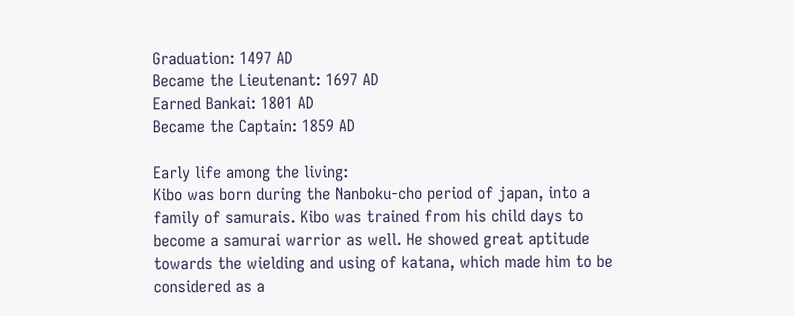Graduation: 1497 AD
Became the Lieutenant: 1697 AD
Earned Bankai: 1801 AD
Became the Captain: 1859 AD

Early life among the living:
Kibo was born during the Nanboku-cho period of japan, into a family of samurais. Kibo was trained from his child days to become a samurai warrior as well. He showed great aptitude towards the wielding and using of katana, which made him to be considered as a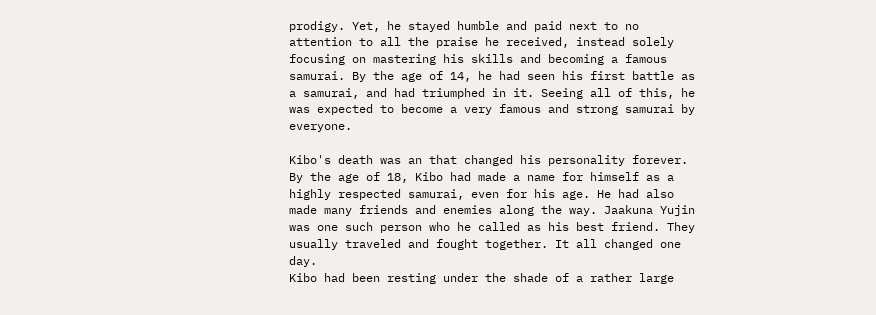prodigy. Yet, he stayed humble and paid next to no attention to all the praise he received, instead solely focusing on mastering his skills and becoming a famous samurai. By the age of 14, he had seen his first battle as a samurai, and had triumphed in it. Seeing all of this, he was expected to become a very famous and strong samurai by everyone.

Kibo's death was an that changed his personality forever. By the age of 18, Kibo had made a name for himself as a highly respected samurai, even for his age. He had also made many friends and enemies along the way. Jaakuna Yujin was one such person who he called as his best friend. They usually traveled and fought together. It all changed one day.
Kibo had been resting under the shade of a rather large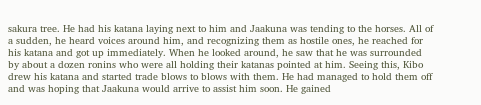sakura tree. He had his katana laying next to him and Jaakuna was tending to the horses. All of a sudden, he heard voices around him, and recognizing them as hostile ones, he reached for his katana and got up immediately. When he looked around, he saw that he was surrounded by about a dozen ronins who were all holding their katanas pointed at him. Seeing this, Kibo drew his katana and started trade blows to blows with them. He had managed to hold them off and was hoping that Jaakuna would arrive to assist him soon. He gained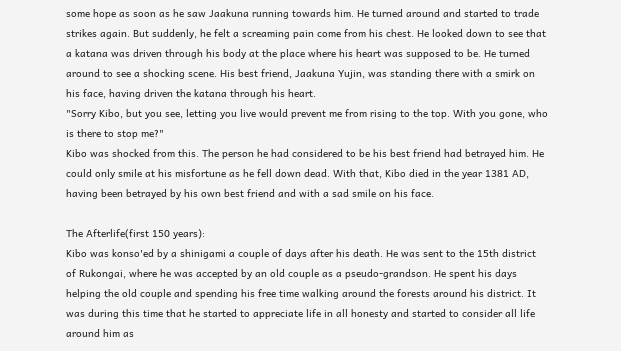some hope as soon as he saw Jaakuna running towards him. He turned around and started to trade strikes again. But suddenly, he felt a screaming pain come from his chest. He looked down to see that a katana was driven through his body at the place where his heart was supposed to be. He turned around to see a shocking scene. His best friend, Jaakuna Yujin, was standing there with a smirk on his face, having driven the katana through his heart.
"Sorry Kibo, but you see, letting you live would prevent me from rising to the top. With you gone, who is there to stop me?"
Kibo was shocked from this. The person he had considered to be his best friend had betrayed him. He could only smile at his misfortune as he fell down dead. With that, Kibo died in the year 1381 AD, having been betrayed by his own best friend and with a sad smile on his face.

The Afterlife(first 150 years):
Kibo was konso'ed by a shinigami a couple of days after his death. He was sent to the 15th district of Rukongai, where he was accepted by an old couple as a pseudo-grandson. He spent his days helping the old couple and spending his free time walking around the forests around his district. It was during this time that he started to appreciate life in all honesty and started to consider all life around him as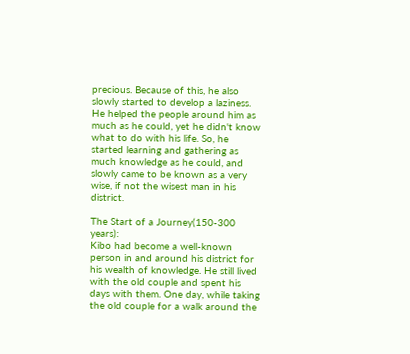precious. Because of this, he also slowly started to develop a laziness. He helped the people around him as much as he could, yet he didn't know what to do with his life. So, he started learning and gathering as much knowledge as he could, and slowly came to be known as a very wise, if not the wisest man in his district.

The Start of a Journey(150-300 years):
Kibo had become a well-known person in and around his district for his wealth of knowledge. He still lived with the old couple and spent his days with them. One day, while taking the old couple for a walk around the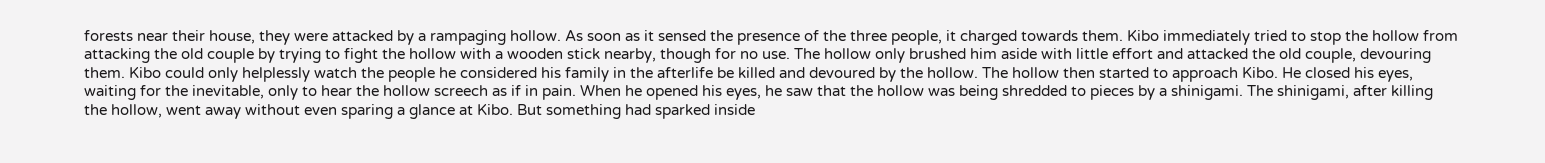forests near their house, they were attacked by a rampaging hollow. As soon as it sensed the presence of the three people, it charged towards them. Kibo immediately tried to stop the hollow from attacking the old couple by trying to fight the hollow with a wooden stick nearby, though for no use. The hollow only brushed him aside with little effort and attacked the old couple, devouring them. Kibo could only helplessly watch the people he considered his family in the afterlife be killed and devoured by the hollow. The hollow then started to approach Kibo. He closed his eyes, waiting for the inevitable, only to hear the hollow screech as if in pain. When he opened his eyes, he saw that the hollow was being shredded to pieces by a shinigami. The shinigami, after killing the hollow, went away without even sparing a glance at Kibo. But something had sparked inside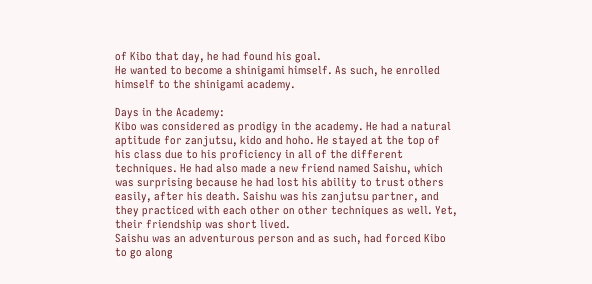of Kibo that day, he had found his goal.
He wanted to become a shinigami himself. As such, he enrolled himself to the shinigami academy.

Days in the Academy:
Kibo was considered as prodigy in the academy. He had a natural aptitude for zanjutsu, kido and hoho. He stayed at the top of his class due to his proficiency in all of the different techniques. He had also made a new friend named Saishu, which was surprising because he had lost his ability to trust others easily, after his death. Saishu was his zanjutsu partner, and they practiced with each other on other techniques as well. Yet, their friendship was short lived.
Saishu was an adventurous person and as such, had forced Kibo to go along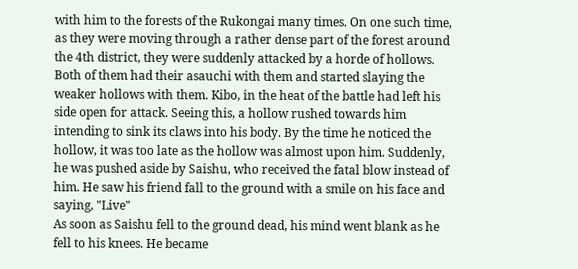with him to the forests of the Rukongai many times. On one such time, as they were moving through a rather dense part of the forest around the 4th district, they were suddenly attacked by a horde of hollows. Both of them had their asauchi with them and started slaying the weaker hollows with them. Kibo, in the heat of the battle had left his side open for attack. Seeing this, a hollow rushed towards him intending to sink its claws into his body. By the time he noticed the hollow, it was too late as the hollow was almost upon him. Suddenly, he was pushed aside by Saishu, who received the fatal blow instead of him. He saw his friend fall to the ground with a smile on his face and saying, "Live"
As soon as Saishu fell to the ground dead, his mind went blank as he fell to his knees. He became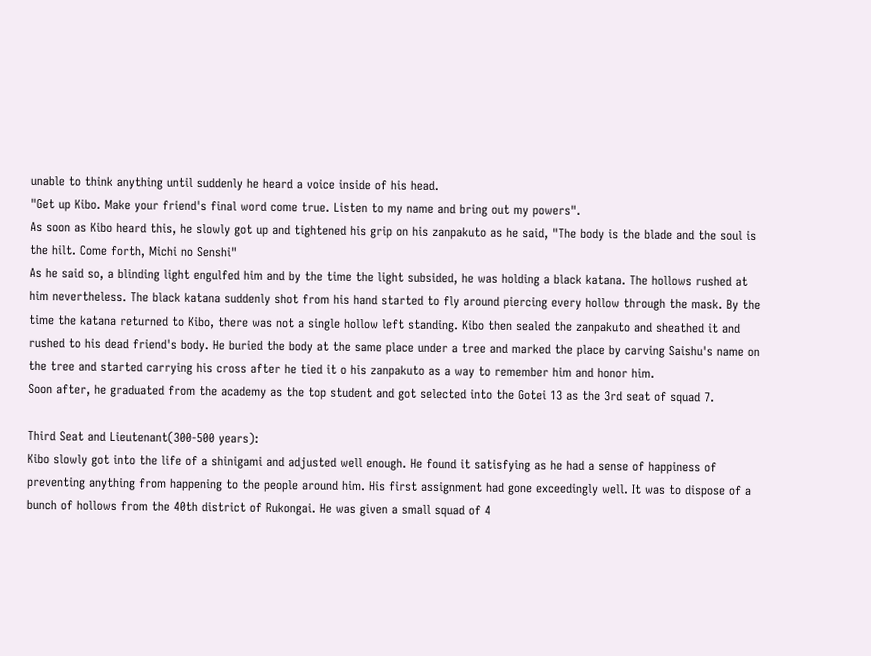unable to think anything until suddenly he heard a voice inside of his head.
"Get up Kibo. Make your friend's final word come true. Listen to my name and bring out my powers".
As soon as Kibo heard this, he slowly got up and tightened his grip on his zanpakuto as he said, "The body is the blade and the soul is the hilt. Come forth, Michi no Senshi"
As he said so, a blinding light engulfed him and by the time the light subsided, he was holding a black katana. The hollows rushed at him nevertheless. The black katana suddenly shot from his hand started to fly around piercing every hollow through the mask. By the time the katana returned to Kibo, there was not a single hollow left standing. Kibo then sealed the zanpakuto and sheathed it and rushed to his dead friend's body. He buried the body at the same place under a tree and marked the place by carving Saishu's name on the tree and started carrying his cross after he tied it o his zanpakuto as a way to remember him and honor him.
Soon after, he graduated from the academy as the top student and got selected into the Gotei 13 as the 3rd seat of squad 7.

Third Seat and Lieutenant(300-500 years):
Kibo slowly got into the life of a shinigami and adjusted well enough. He found it satisfying as he had a sense of happiness of preventing anything from happening to the people around him. His first assignment had gone exceedingly well. It was to dispose of a bunch of hollows from the 40th district of Rukongai. He was given a small squad of 4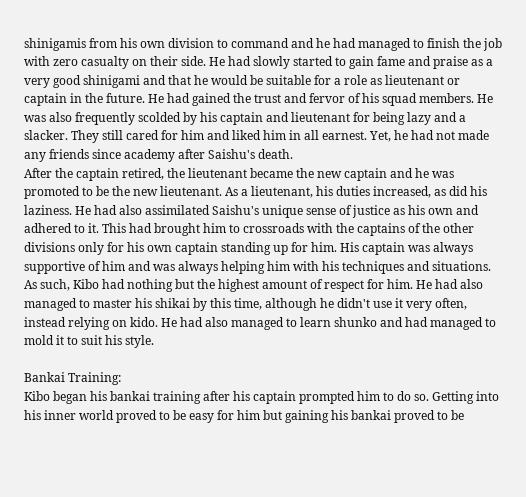shinigamis from his own division to command and he had managed to finish the job with zero casualty on their side. He had slowly started to gain fame and praise as a very good shinigami and that he would be suitable for a role as lieutenant or captain in the future. He had gained the trust and fervor of his squad members. He was also frequently scolded by his captain and lieutenant for being lazy and a slacker. They still cared for him and liked him in all earnest. Yet, he had not made any friends since academy after Saishu's death.
After the captain retired, the lieutenant became the new captain and he was promoted to be the new lieutenant. As a lieutenant, his duties increased, as did his laziness. He had also assimilated Saishu's unique sense of justice as his own and adhered to it. This had brought him to crossroads with the captains of the other divisions only for his own captain standing up for him. His captain was always supportive of him and was always helping him with his techniques and situations. As such, Kibo had nothing but the highest amount of respect for him. He had also managed to master his shikai by this time, although he didn't use it very often, instead relying on kido. He had also managed to learn shunko and had managed to mold it to suit his style.

Bankai Training:
Kibo began his bankai training after his captain prompted him to do so. Getting into his inner world proved to be easy for him but gaining his bankai proved to be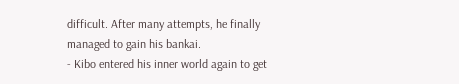difficult. After many attempts, he finally managed to gain his bankai.
- Kibo entered his inner world again to get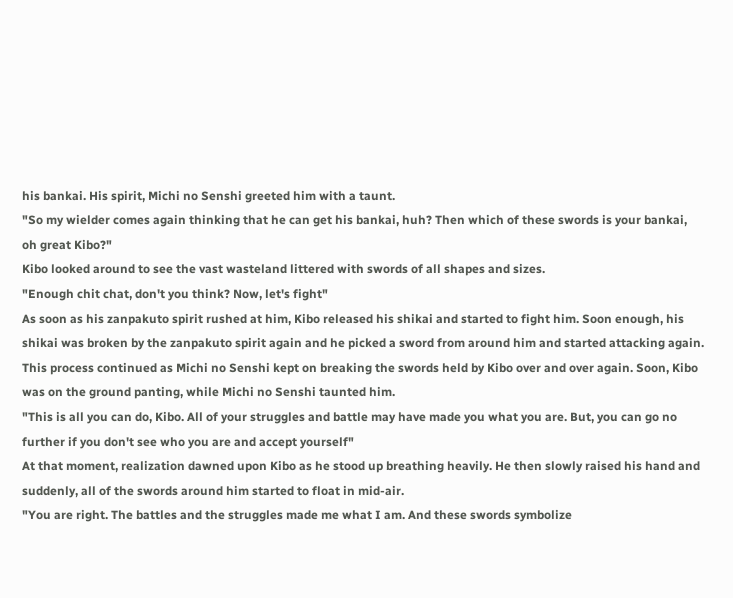his bankai. His spirit, Michi no Senshi greeted him with a taunt.
"So my wielder comes again thinking that he can get his bankai, huh? Then which of these swords is your bankai, oh great Kibo?"
Kibo looked around to see the vast wasteland littered with swords of all shapes and sizes.
"Enough chit chat, don't you think? Now, let's fight"
As soon as his zanpakuto spirit rushed at him, Kibo released his shikai and started to fight him. Soon enough, his shikai was broken by the zanpakuto spirit again and he picked a sword from around him and started attacking again. This process continued as Michi no Senshi kept on breaking the swords held by Kibo over and over again. Soon, Kibo was on the ground panting, while Michi no Senshi taunted him.
"This is all you can do, Kibo. All of your struggles and battle may have made you what you are. But, you can go no further if you don't see who you are and accept yourself"
At that moment, realization dawned upon Kibo as he stood up breathing heavily. He then slowly raised his hand and suddenly, all of the swords around him started to float in mid-air.
"You are right. The battles and the struggles made me what I am. And these swords symbolize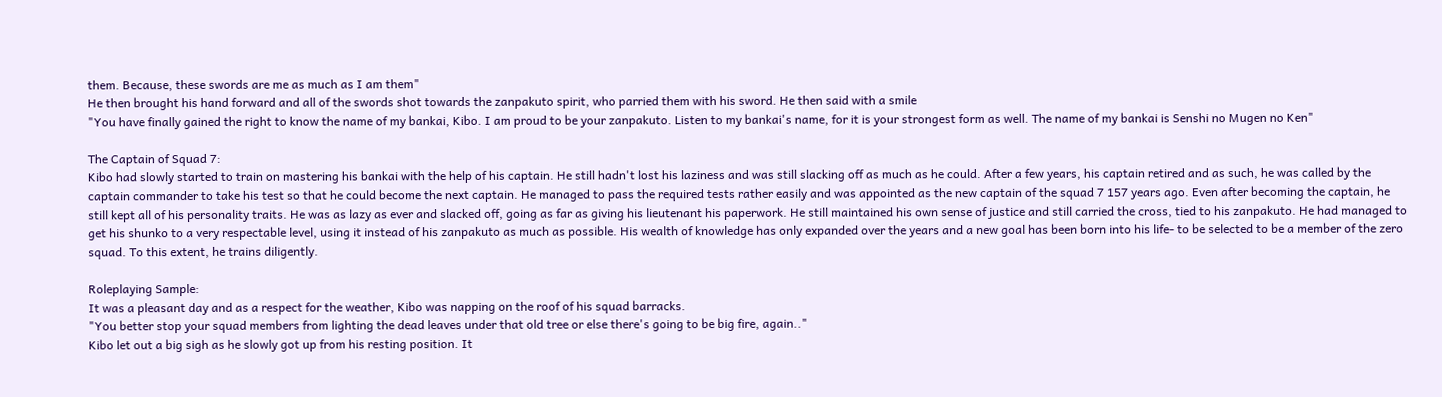them. Because, these swords are me as much as I am them"
He then brought his hand forward and all of the swords shot towards the zanpakuto spirit, who parried them with his sword. He then said with a smile
"You have finally gained the right to know the name of my bankai, Kibo. I am proud to be your zanpakuto. Listen to my bankai's name, for it is your strongest form as well. The name of my bankai is Senshi no Mugen no Ken"

The Captain of Squad 7:
Kibo had slowly started to train on mastering his bankai with the help of his captain. He still hadn't lost his laziness and was still slacking off as much as he could. After a few years, his captain retired and as such, he was called by the captain commander to take his test so that he could become the next captain. He managed to pass the required tests rather easily and was appointed as the new captain of the squad 7 157 years ago. Even after becoming the captain, he still kept all of his personality traits. He was as lazy as ever and slacked off, going as far as giving his lieutenant his paperwork. He still maintained his own sense of justice and still carried the cross, tied to his zanpakuto. He had managed to get his shunko to a very respectable level, using it instead of his zanpakuto as much as possible. His wealth of knowledge has only expanded over the years and a new goal has been born into his life- to be selected to be a member of the zero squad. To this extent, he trains diligently.

Roleplaying Sample:
It was a pleasant day and as a respect for the weather, Kibo was napping on the roof of his squad barracks.
"You better stop your squad members from lighting the dead leaves under that old tree or else there's going to be big fire, again.."
Kibo let out a big sigh as he slowly got up from his resting position. It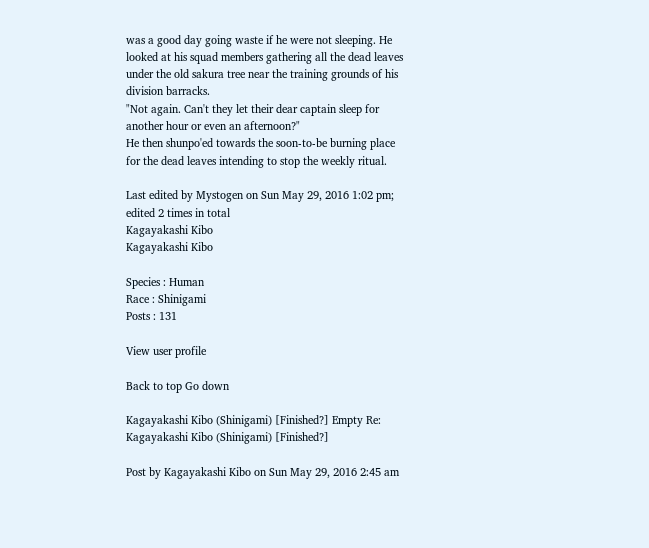was a good day going waste if he were not sleeping. He looked at his squad members gathering all the dead leaves under the old sakura tree near the training grounds of his division barracks.
"Not again. Can't they let their dear captain sleep for another hour or even an afternoon?"
He then shunpo'ed towards the soon-to-be burning place for the dead leaves intending to stop the weekly ritual.

Last edited by Mystogen on Sun May 29, 2016 1:02 pm; edited 2 times in total
Kagayakashi Kibo
Kagayakashi Kibo

Species : Human
Race : Shinigami
Posts : 131

View user profile

Back to top Go down

Kagayakashi Kibo (Shinigami) [Finished?] Empty Re: Kagayakashi Kibo (Shinigami) [Finished?]

Post by Kagayakashi Kibo on Sun May 29, 2016 2:45 am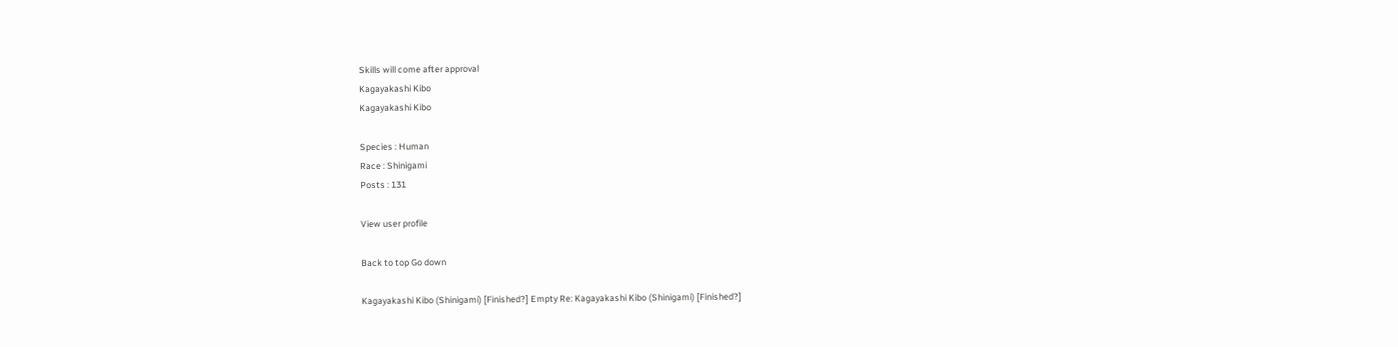Skills will come after approval
Kagayakashi Kibo
Kagayakashi Kibo

Species : Human
Race : Shinigami
Posts : 131

View user profile

Back to top Go down

Kagayakashi Kibo (Shinigami) [Finished?] Empty Re: Kagayakashi Kibo (Shinigami) [Finished?]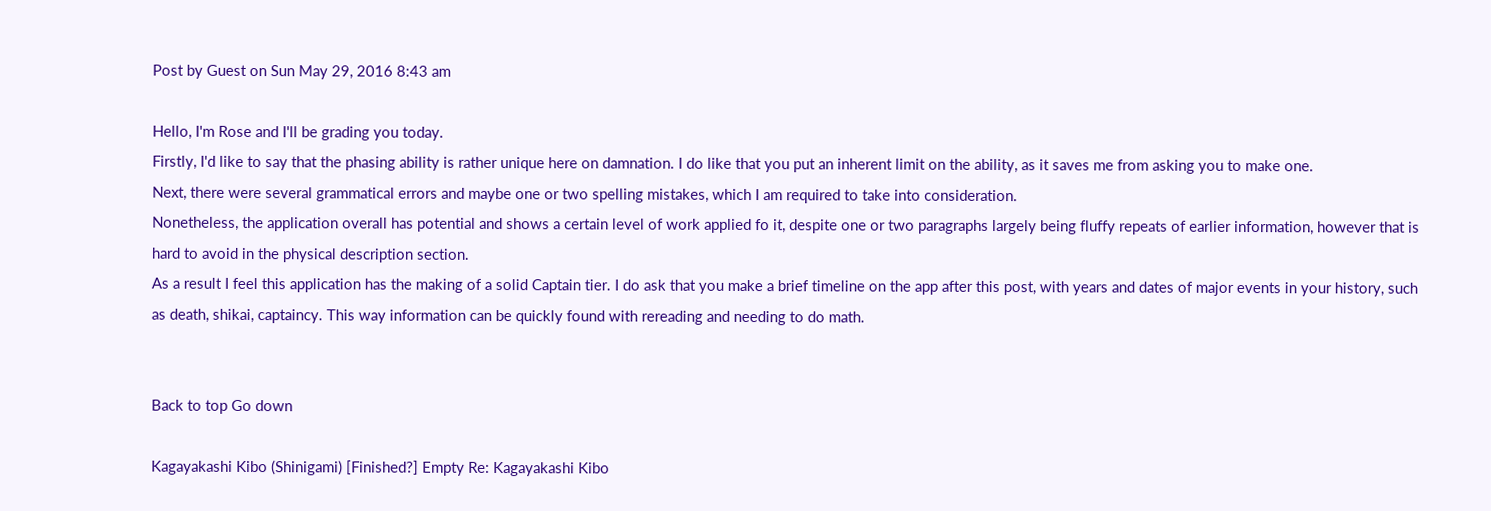Post by Guest on Sun May 29, 2016 8:43 am

Hello, I'm Rose and I'll be grading you today.
Firstly, I'd like to say that the phasing ability is rather unique here on damnation. I do like that you put an inherent limit on the ability, as it saves me from asking you to make one.
Next, there were several grammatical errors and maybe one or two spelling mistakes, which I am required to take into consideration.
Nonetheless, the application overall has potential and shows a certain level of work applied fo it, despite one or two paragraphs largely being fluffy repeats of earlier information, however that is hard to avoid in the physical description section.
As a result I feel this application has the making of a solid Captain tier. I do ask that you make a brief timeline on the app after this post, with years and dates of major events in your history, such as death, shikai, captaincy. This way information can be quickly found with rereading and needing to do math.


Back to top Go down

Kagayakashi Kibo (Shinigami) [Finished?] Empty Re: Kagayakashi Kibo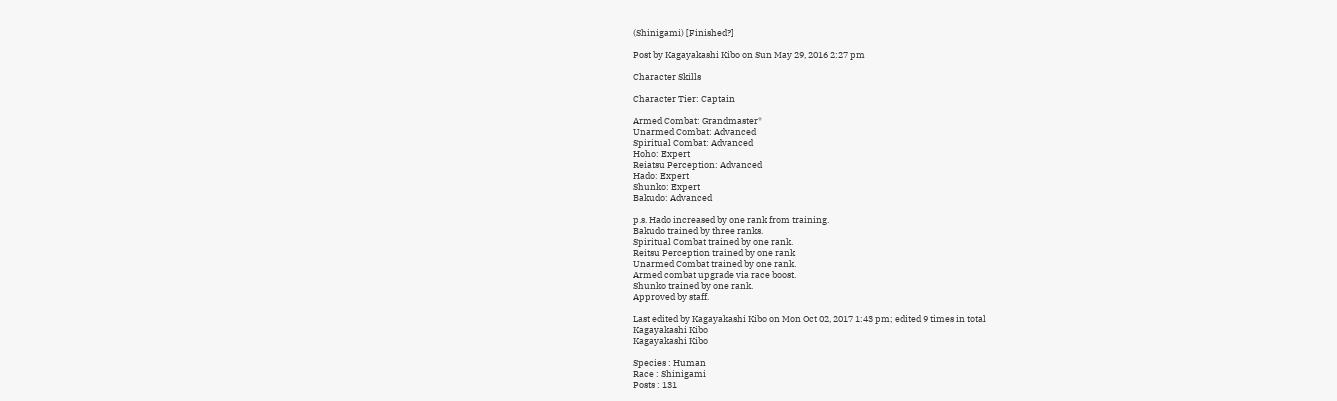(Shinigami) [Finished?]

Post by Kagayakashi Kibo on Sun May 29, 2016 2:27 pm

Character Skills

Character Tier: Captain

Armed Combat: Grandmaster*
Unarmed Combat: Advanced
Spiritual Combat: Advanced
Hoho: Expert
Reiatsu Perception: Advanced
Hado: Expert
Shunko: Expert
Bakudo: Advanced

p.s. Hado increased by one rank from training.
Bakudo trained by three ranks.
Spiritual Combat trained by one rank.
Reitsu Perception trained by one rank
Unarmed Combat trained by one rank.
Armed combat upgrade via race boost.
Shunko trained by one rank.
Approved by staff.

Last edited by Kagayakashi Kibo on Mon Oct 02, 2017 1:43 pm; edited 9 times in total
Kagayakashi Kibo
Kagayakashi Kibo

Species : Human
Race : Shinigami
Posts : 131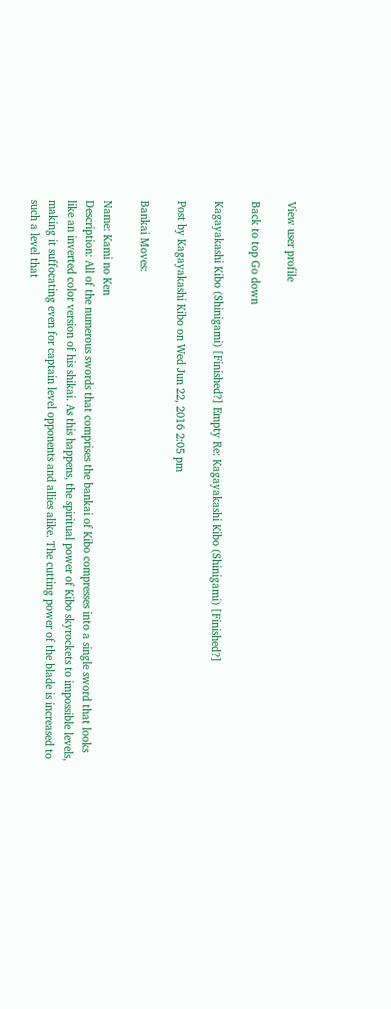View user profile

Back to top Go down

Kagayakashi Kibo (Shinigami) [Finished?] Empty Re: Kagayakashi Kibo (Shinigami) [Finished?]

Post by Kagayakashi Kibo on Wed Jun 22, 2016 2:05 pm

Bankai Moves:

Name: Kami no Ken
Description: All of the numerous swords that comprises the bankai of Kibo compresses into a single sword that looks like an inverted color version of his shikai. As this happens, the spiritual power of Kibo skyrockets to impossible levels, making it suffocating even for captain level opponents and allies alike. The cutting power of the blade is increased to such a level that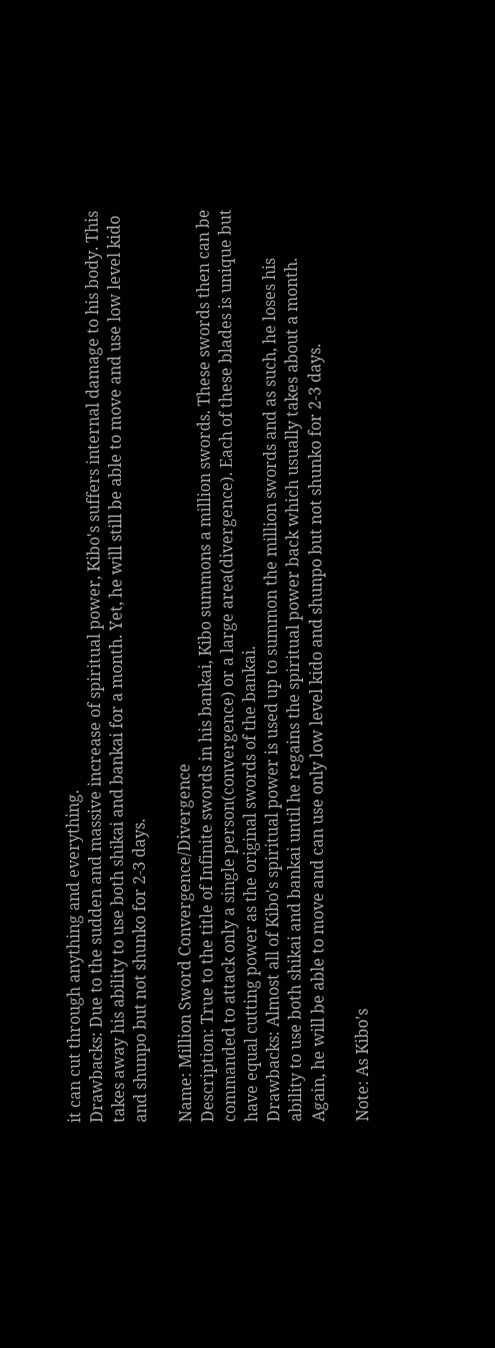it can cut through anything and everything.
Drawbacks: Due to the sudden and massive increase of spiritual power, Kibo's suffers internal damage to his body. This takes away his ability to use both shikai and bankai for a month. Yet, he will still be able to move and use low level kido and shunpo but not shunko for 2-3 days.

Name: Million Sword Convergence/Divergence
Description: True to the title of Infinite swords in his bankai, Kibo summons a million swords. These swords then can be commanded to attack only a single person(convergence) or a large area(divergence). Each of these blades is unique but have equal cutting power as the original swords of the bankai.
Drawbacks: Almost all of Kibo's spiritual power is used up to summon the million swords and as such, he loses his ability to use both shikai and bankai until he regains the spiritual power back which usually takes about a month. Again, he will be able to move and can use only low level kido and shunpo but not shunko for 2-3 days.

Note: As Kibo's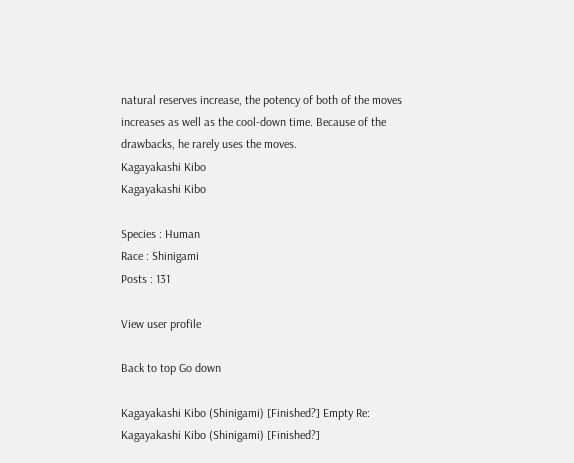natural reserves increase, the potency of both of the moves increases as well as the cool-down time. Because of the drawbacks, he rarely uses the moves.
Kagayakashi Kibo
Kagayakashi Kibo

Species : Human
Race : Shinigami
Posts : 131

View user profile

Back to top Go down

Kagayakashi Kibo (Shinigami) [Finished?] Empty Re: Kagayakashi Kibo (Shinigami) [Finished?]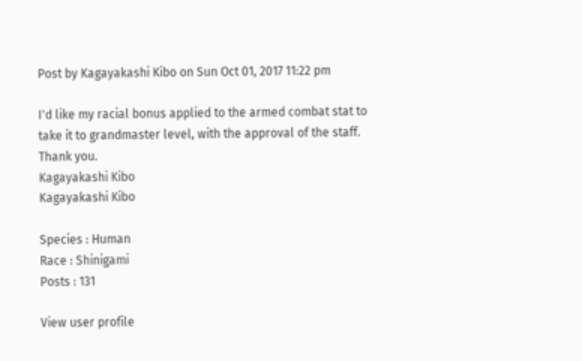Post by Kagayakashi Kibo on Sun Oct 01, 2017 11:22 pm

I'd like my racial bonus applied to the armed combat stat to take it to grandmaster level, with the approval of the staff. Thank you.
Kagayakashi Kibo
Kagayakashi Kibo

Species : Human
Race : Shinigami
Posts : 131

View user profile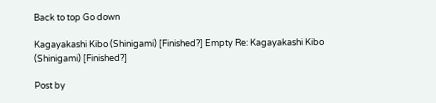Back to top Go down

Kagayakashi Kibo (Shinigami) [Finished?] Empty Re: Kagayakashi Kibo (Shinigami) [Finished?]

Post by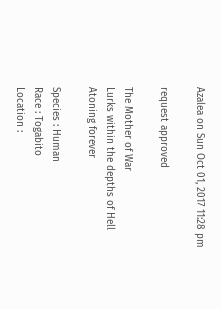Azalea on Sun Oct 01, 2017 11:28 pm

request approved

The Mother of War
Lurks within the depths of Hell
Atoning forever

Species : Human
Race : Togabito
Location :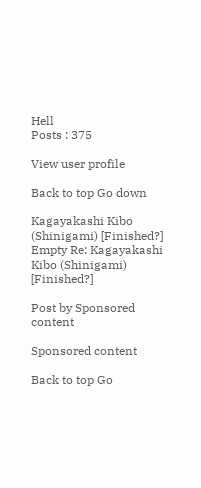Hell
Posts : 375

View user profile

Back to top Go down

Kagayakashi Kibo (Shinigami) [Finished?] Empty Re: Kagayakashi Kibo (Shinigami) [Finished?]

Post by Sponsored content

Sponsored content

Back to top Go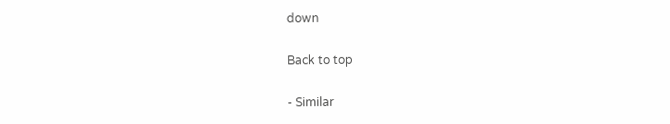down

Back to top

- Similar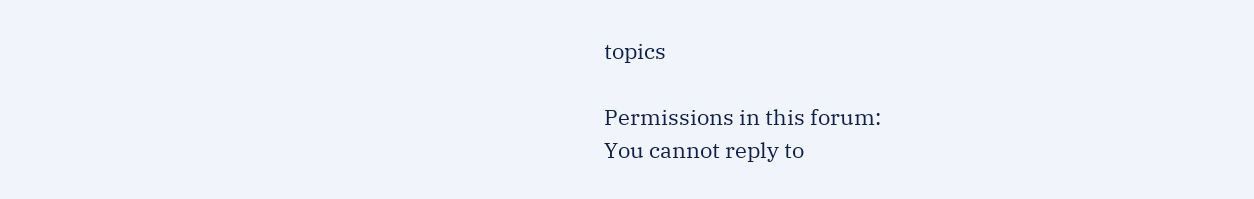topics

Permissions in this forum:
You cannot reply to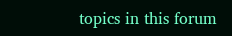topics in this forum